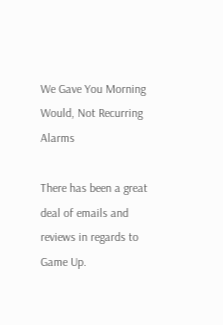We Gave You Morning Would, Not Recurring Alarms

There has been a great deal of emails and reviews in regards to Game Up.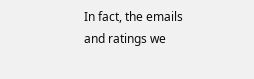In fact, the emails and ratings we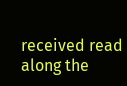received read along the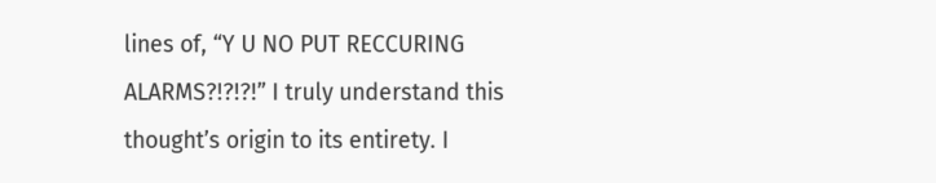lines of, “Y U NO PUT RECCURING ALARMS?!?!?!” I truly understand this thought’s origin to its entirety. I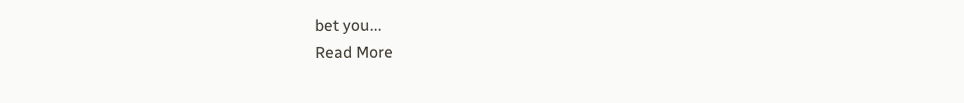bet you...
Read More